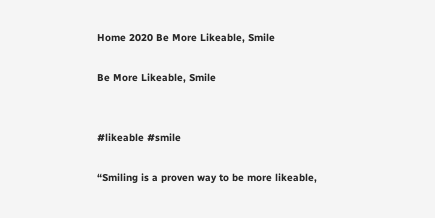Home 2020 Be More Likeable, Smile

Be More Likeable, Smile


#likeable #smile

“Smiling is a proven way to be more likeable,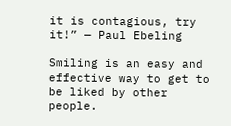it is contagious, try it!” — Paul Ebeling

Smiling is an easy and effective way to get to be liked by other people.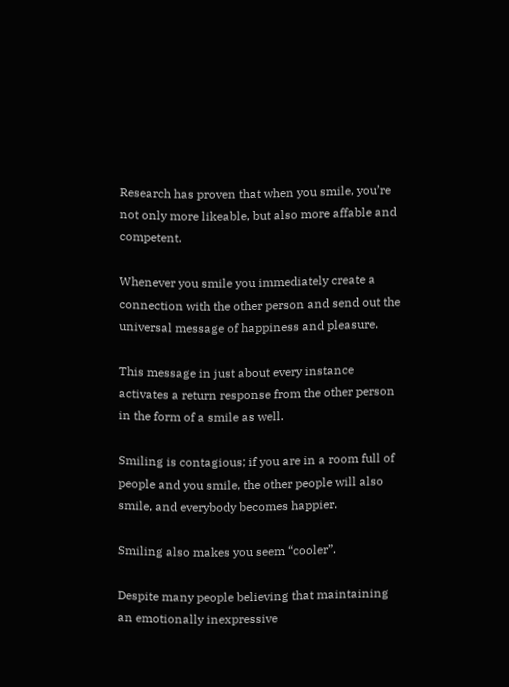Research has proven that when you smile, you’re not only more likeable, but also more affable and competent.

Whenever you smile you immediately create a connection with the other person and send out the universal message of happiness and pleasure.

This message in just about every instance activates a return response from the other person in the form of a smile as well.

Smiling is contagious; if you are in a room full of people and you smile, the other people will also smile, and everybody becomes happier.

Smiling also makes you seem “cooler”.

Despite many people believing that maintaining an emotionally inexpressive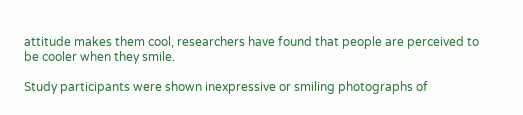attitude makes them cool, researchers have found that people are perceived to be cooler when they smile.

Study participants were shown inexpressive or smiling photographs of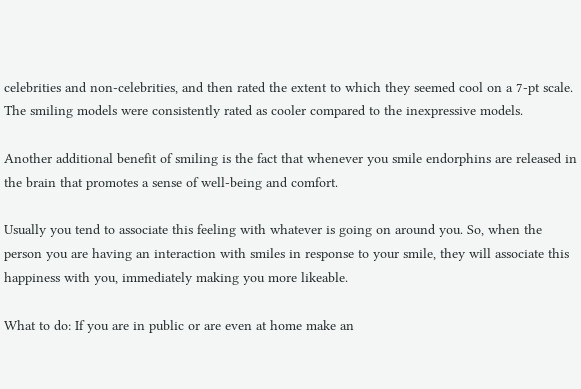celebrities and non-celebrities, and then rated the extent to which they seemed cool on a 7-pt scale. The smiling models were consistently rated as cooler compared to the inexpressive models.

Another additional benefit of smiling is the fact that whenever you smile endorphins are released in the brain that promotes a sense of well-being and comfort.

Usually you tend to associate this feeling with whatever is going on around you. So, when the person you are having an interaction with smiles in response to your smile, they will associate this happiness with you, immediately making you more likeable.

What to do: If you are in public or are even at home make an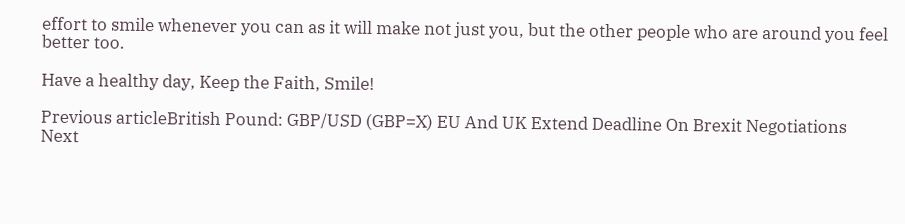effort to smile whenever you can as it will make not just you, but the other people who are around you feel better too.

Have a healthy day, Keep the Faith, Smile!

Previous articleBritish Pound: GBP/USD (GBP=X) EU And UK Extend Deadline On Brexit Negotiations
Next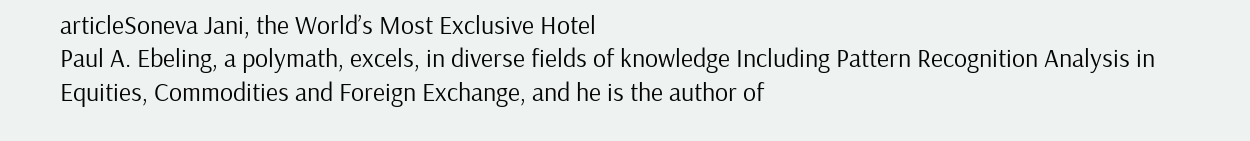articleSoneva Jani, the World’s Most Exclusive Hotel
Paul A. Ebeling, a polymath, excels, in diverse fields of knowledge Including Pattern Recognition Analysis in Equities, Commodities and Foreign Exchange, and he is the author of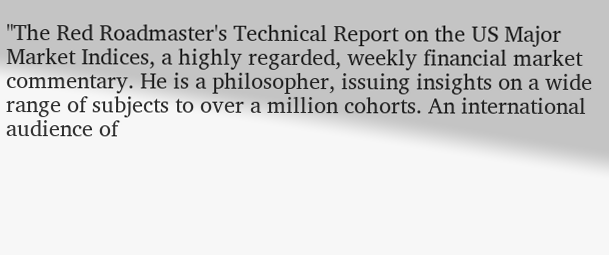"The Red Roadmaster's Technical Report on the US Major Market Indices, a highly regarded, weekly financial market commentary. He is a philosopher, issuing insights on a wide range of subjects to over a million cohorts. An international audience of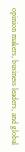opinion makers, business leaders, and global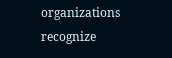organizations recognize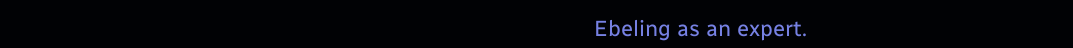Ebeling as an expert.